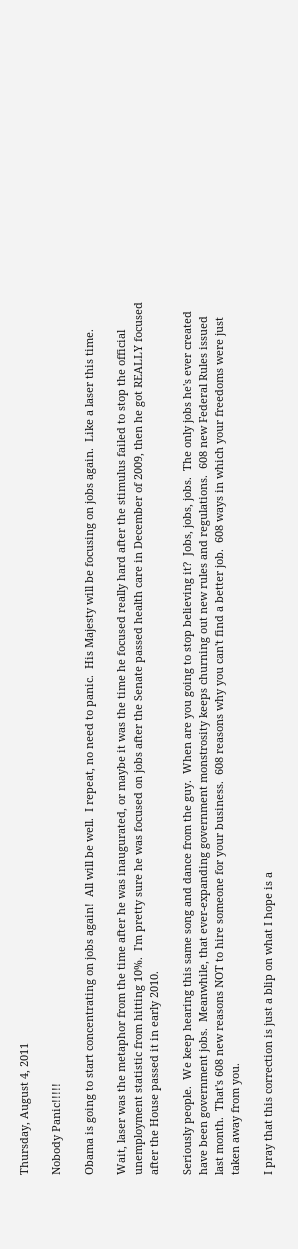Thursday, August 4, 2011

Nobody Panic!!!!!

Obama is going to start concentrating on jobs again!  All will be well.  I repeat, no need to panic.  His Majesty will be focusing on jobs again.  Like a laser this time.

Wait, laser was the metaphor from the time after he was inaugurated, or maybe it was the time he focused really hard after the stimulus failed to stop the official unemployment statistic from hitting 10%.  I'm pretty sure he was focused on jobs after the Senate passed health care in December of 2009, then he got REALLY focused after the House passed it in early 2010.

Seriously people.  We keep hearing this same song and dance from the guy.  When are you going to stop believing it?  Jobs, jobs, jobs.  The only jobs he's ever created have been government jobs.  Meanwhile, that ever-expanding government monstrosity keeps churning out new rules and regulations.  608 new Federal Rules issued last month.  That's 608 new reasons NOT to hire someone for your business.  608 reasons why you can't find a better job.  608 ways in which your freedoms were just taken away from you.

I pray that this correction is just a blip on what I hope is a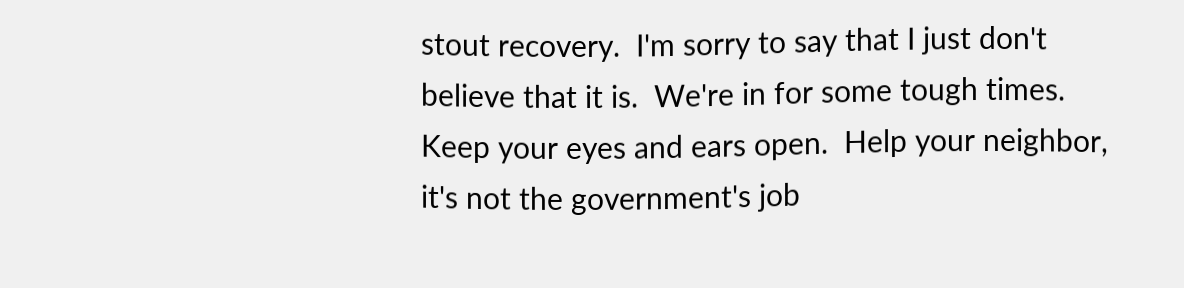stout recovery.  I'm sorry to say that I just don't believe that it is.  We're in for some tough times.  Keep your eyes and ears open.  Help your neighbor, it's not the government's job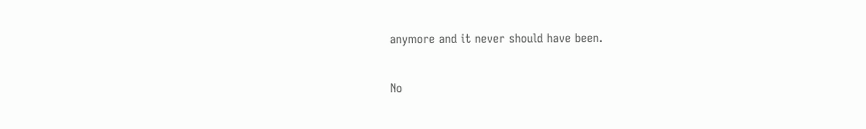anymore and it never should have been.

No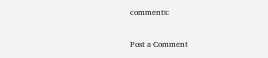comments:

Post a Comment